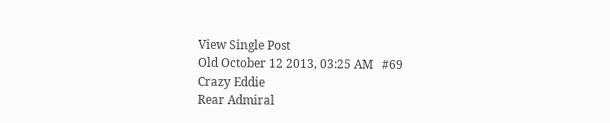View Single Post
Old October 12 2013, 03:25 AM   #69
Crazy Eddie
Rear Admiral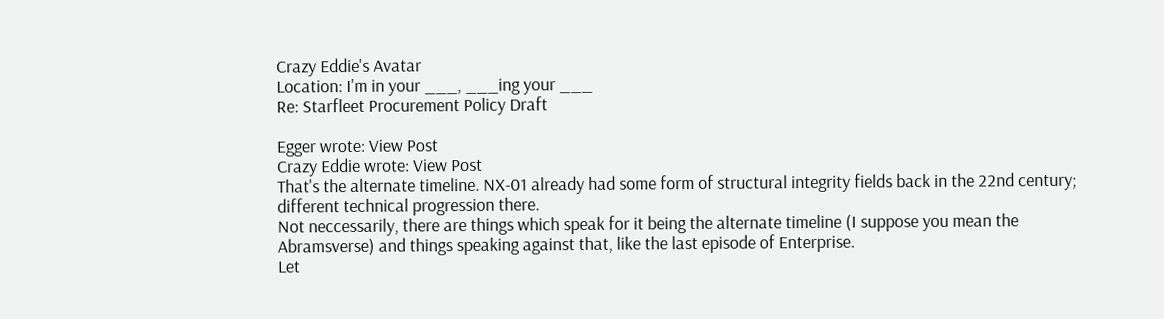Crazy Eddie's Avatar
Location: I'm in your ___, ___ing your ___
Re: Starfleet Procurement Policy Draft

Egger wrote: View Post
Crazy Eddie wrote: View Post
That's the alternate timeline. NX-01 already had some form of structural integrity fields back in the 22nd century; different technical progression there.
Not neccessarily, there are things which speak for it being the alternate timeline (I suppose you mean the Abramsverse) and things speaking against that, like the last episode of Enterprise.
Let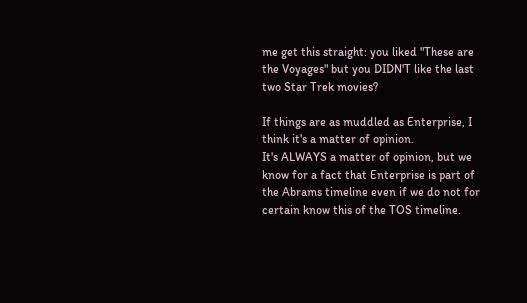me get this straight: you liked "These are the Voyages" but you DIDN'T like the last two Star Trek movies?

If things are as muddled as Enterprise, I think it's a matter of opinion.
It's ALWAYS a matter of opinion, but we know for a fact that Enterprise is part of the Abrams timeline even if we do not for certain know this of the TOS timeline.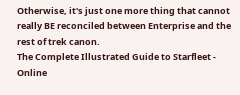Otherwise, it's just one more thing that cannot really BE reconciled between Enterprise and the rest of trek canon.
The Complete Illustrated Guide to Starfleet - Online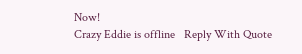Now!
Crazy Eddie is offline   Reply With Quote